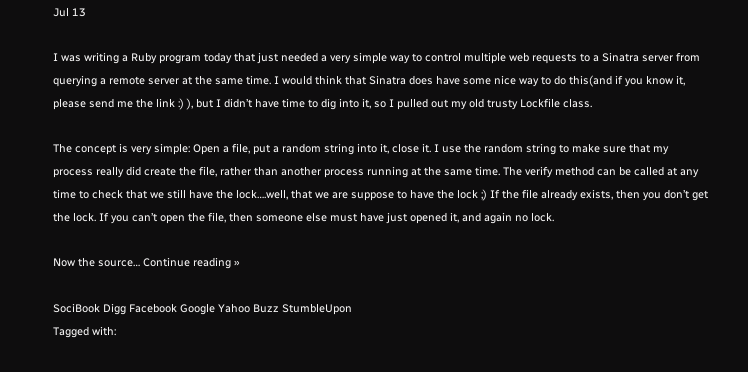Jul 13

I was writing a Ruby program today that just needed a very simple way to control multiple web requests to a Sinatra server from querying a remote server at the same time. I would think that Sinatra does have some nice way to do this(and if you know it, please send me the link :) ), but I didn’t have time to dig into it, so I pulled out my old trusty Lockfile class.

The concept is very simple: Open a file, put a random string into it, close it. I use the random string to make sure that my process really did create the file, rather than another process running at the same time. The verify method can be called at any time to check that we still have the lock….well, that we are suppose to have the lock ;) If the file already exists, then you don’t get the lock. If you can’t open the file, then someone else must have just opened it, and again no lock.

Now the source… Continue reading »

SociBook Digg Facebook Google Yahoo Buzz StumbleUpon
Tagged with: